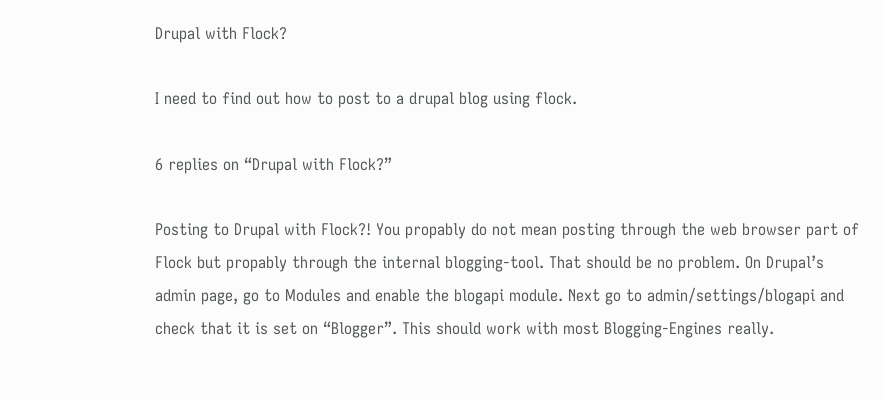Drupal with Flock?

I need to find out how to post to a drupal blog using flock.

6 replies on “Drupal with Flock?”

Posting to Drupal with Flock?! You propably do not mean posting through the web browser part of Flock but propably through the internal blogging-tool. That should be no problem. On Drupal’s admin page, go to Modules and enable the blogapi module. Next go to admin/settings/blogapi and check that it is set on “Blogger”. This should work with most Blogging-Engines really.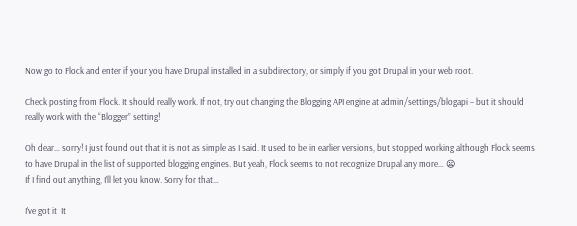Now go to Flock and enter if your you have Drupal installed in a subdirectory, or simply if you got Drupal in your web root.

Check posting from Flock. It should really work. If not, try out changing the Blogging API engine at admin/settings/blogapi – but it should really work with the “Blogger” setting!

Oh dear… sorry! I just found out that it is not as simple as I said. It used to be in earlier versions, but stopped working although Flock seems to have Drupal in the list of supported blogging engines. But yeah, Flock seems to not recognize Drupal any more… 😦
If I find out anything, I’ll let you know. Sorry for that…

I’ve got it  It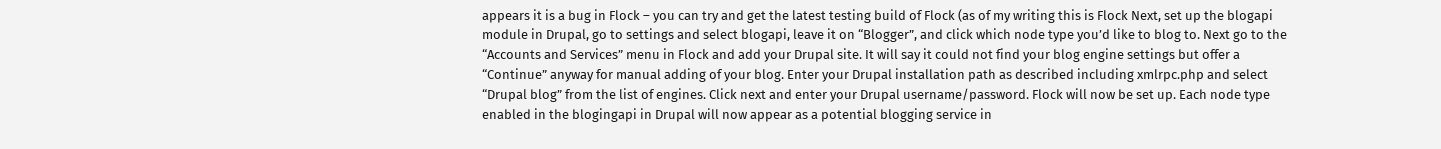appears it is a bug in Flock – you can try and get the latest testing build of Flock (as of my writing this is Flock Next, set up the blogapi module in Drupal, go to settings and select blogapi, leave it on “Blogger”, and click which node type you’d like to blog to. Next go to the “Accounts and Services” menu in Flock and add your Drupal site. It will say it could not find your blog engine settings but offer a “Continue” anyway for manual adding of your blog. Enter your Drupal installation path as described including xmlrpc.php and select “Drupal blog” from the list of engines. Click next and enter your Drupal username/password. Flock will now be set up. Each node type enabled in the blogingapi in Drupal will now appear as a potential blogging service in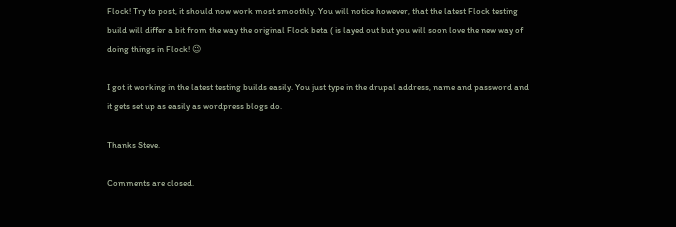Flock! Try to post, it should now work most smoothly. You will notice however, that the latest Flock testing build will differ a bit from the way the original Flock beta ( is layed out but you will soon love the new way of doing things in Flock! 😉

I got it working in the latest testing builds easily. You just type in the drupal address, name and password and it gets set up as easily as wordpress blogs do.

Thanks Steve.

Comments are closed.